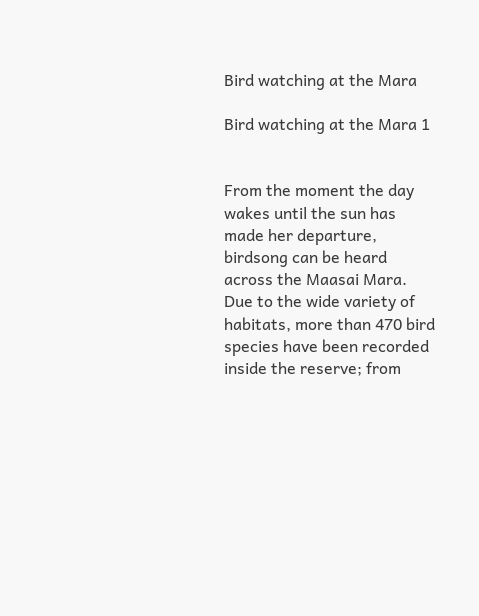Bird watching at the Mara

Bird watching at the Mara 1


From the moment the day wakes until the sun has made her departure, birdsong can be heard across the Maasai Mara. Due to the wide variety of habitats, more than 470 bird species have been recorded inside the reserve; from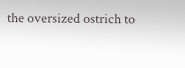the oversized ostrich to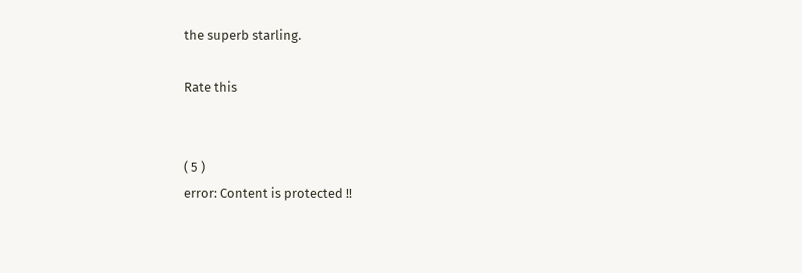the superb starling.

Rate this


( 5 )
error: Content is protected !!